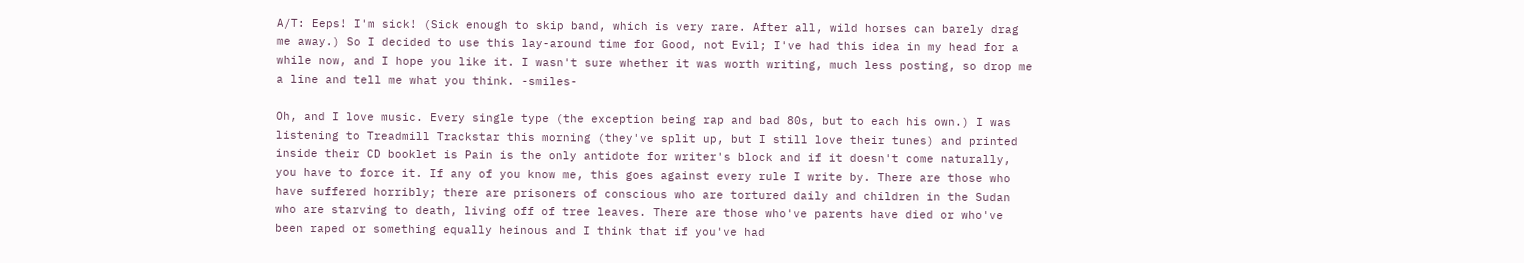A/T: Eeps! I'm sick! (Sick enough to skip band, which is very rare. After all, wild horses can barely drag me away.) So I decided to use this lay-around time for Good, not Evil; I've had this idea in my head for a while now, and I hope you like it. I wasn't sure whether it was worth writing, much less posting, so drop me a line and tell me what you think. -smiles-

Oh, and I love music. Every single type (the exception being rap and bad 80s, but to each his own.) I was listening to Treadmill Trackstar this morning (they've split up, but I still love their tunes) and printed inside their CD booklet is Pain is the only antidote for writer's block and if it doesn't come naturally, you have to force it. If any of you know me, this goes against every rule I write by. There are those who have suffered horribly; there are prisoners of conscious who are tortured daily and children in the Sudan who are starving to death, living off of tree leaves. There are those who've parents have died or who've been raped or something equally heinous and I think that if you've had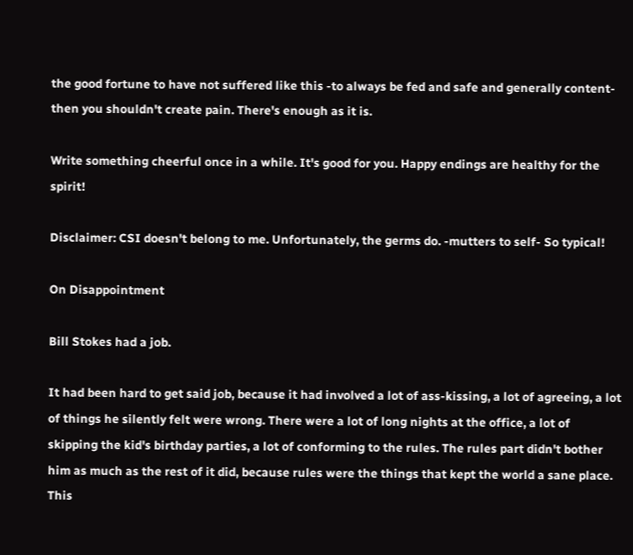the good fortune to have not suffered like this -to always be fed and safe and generally content- then you shouldn't create pain. There's enough as it is.

Write something cheerful once in a while. It's good for you. Happy endings are healthy for the spirit!

Disclaimer: CSI doesn't belong to me. Unfortunately, the germs do. -mutters to self- So typical!

On Disappointment

Bill Stokes had a job.

It had been hard to get said job, because it had involved a lot of ass-kissing, a lot of agreeing, a lot of things he silently felt were wrong. There were a lot of long nights at the office, a lot of skipping the kid's birthday parties, a lot of conforming to the rules. The rules part didn't bother him as much as the rest of it did, because rules were the things that kept the world a sane place. This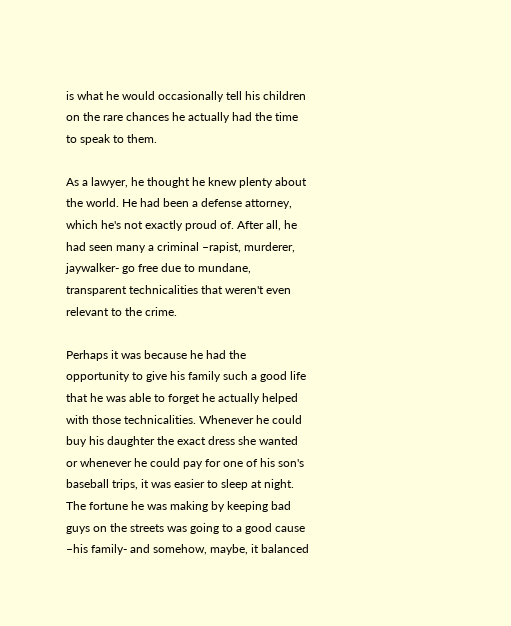is what he would occasionally tell his children on the rare chances he actually had the time to speak to them.

As a lawyer, he thought he knew plenty about the world. He had been a defense attorney, which he's not exactly proud of. After all, he had seen many a criminal –rapist, murderer, jaywalker- go free due to mundane, transparent technicalities that weren't even relevant to the crime.

Perhaps it was because he had the opportunity to give his family such a good life that he was able to forget he actually helped with those technicalities. Whenever he could buy his daughter the exact dress she wanted or whenever he could pay for one of his son's baseball trips, it was easier to sleep at night. The fortune he was making by keeping bad guys on the streets was going to a good cause –his family- and somehow, maybe, it balanced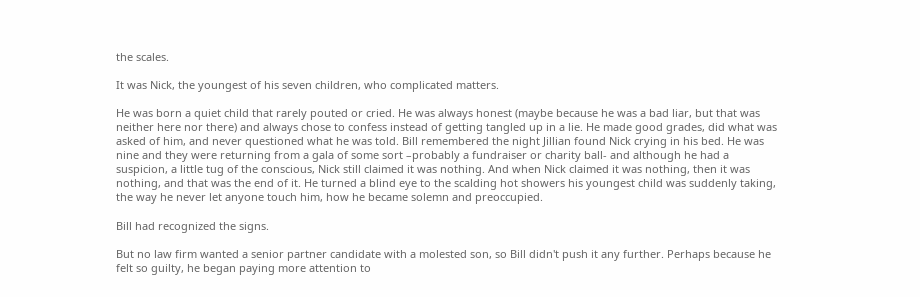the scales.

It was Nick, the youngest of his seven children, who complicated matters.

He was born a quiet child that rarely pouted or cried. He was always honest (maybe because he was a bad liar, but that was neither here nor there) and always chose to confess instead of getting tangled up in a lie. He made good grades, did what was asked of him, and never questioned what he was told. Bill remembered the night Jillian found Nick crying in his bed. He was nine and they were returning from a gala of some sort –probably a fundraiser or charity ball- and although he had a suspicion, a little tug of the conscious, Nick still claimed it was nothing. And when Nick claimed it was nothing, then it was nothing, and that was the end of it. He turned a blind eye to the scalding hot showers his youngest child was suddenly taking, the way he never let anyone touch him, how he became solemn and preoccupied.

Bill had recognized the signs.

But no law firm wanted a senior partner candidate with a molested son, so Bill didn't push it any further. Perhaps because he felt so guilty, he began paying more attention to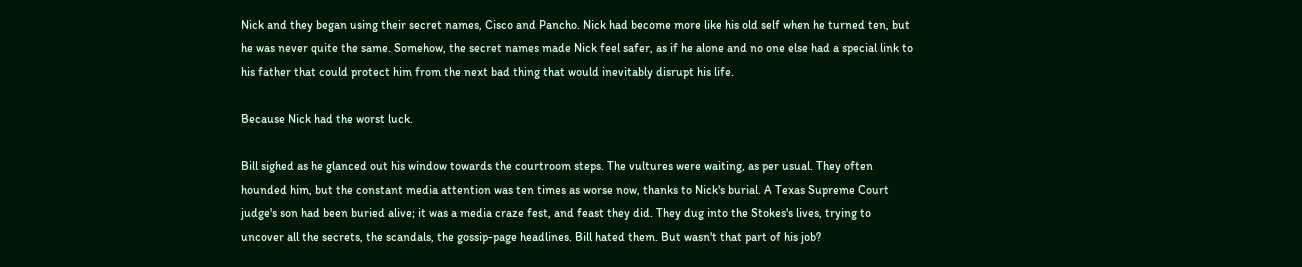Nick and they began using their secret names, Cisco and Pancho. Nick had become more like his old self when he turned ten, but he was never quite the same. Somehow, the secret names made Nick feel safer, as if he alone and no one else had a special link to his father that could protect him from the next bad thing that would inevitably disrupt his life.

Because Nick had the worst luck.

Bill sighed as he glanced out his window towards the courtroom steps. The vultures were waiting, as per usual. They often hounded him, but the constant media attention was ten times as worse now, thanks to Nick's burial. A Texas Supreme Court judge's son had been buried alive; it was a media craze fest, and feast they did. They dug into the Stokes's lives, trying to uncover all the secrets, the scandals, the gossip-page headlines. Bill hated them. But wasn't that part of his job?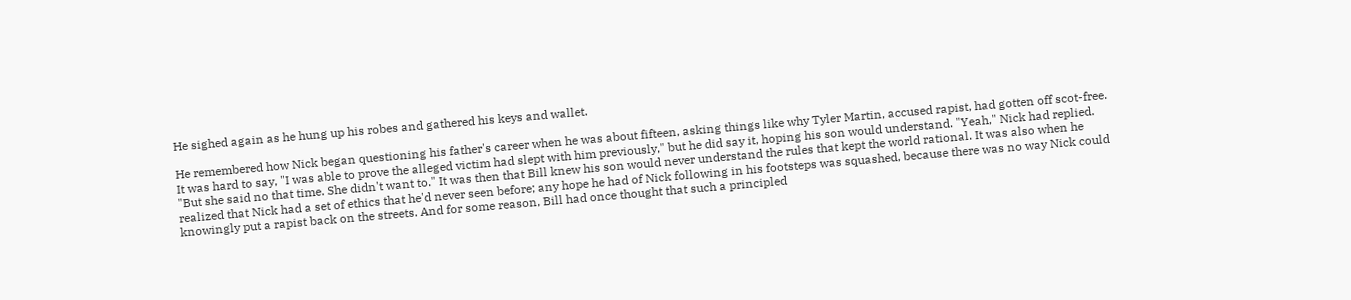He sighed again as he hung up his robes and gathered his keys and wallet.

He remembered how Nick began questioning his father's career when he was about fifteen, asking things like why Tyler Martin, accused rapist, had gotten off scot-free. It was hard to say, "I was able to prove the alleged victim had slept with him previously," but he did say it, hoping his son would understand. "Yeah," Nick had replied. "But she said no that time. She didn't want to." It was then that Bill knew his son would never understand the rules that kept the world rational. It was also when he realized that Nick had a set of ethics that he'd never seen before; any hope he had of Nick following in his footsteps was squashed, because there was no way Nick could knowingly put a rapist back on the streets. And for some reason, Bill had once thought that such a principled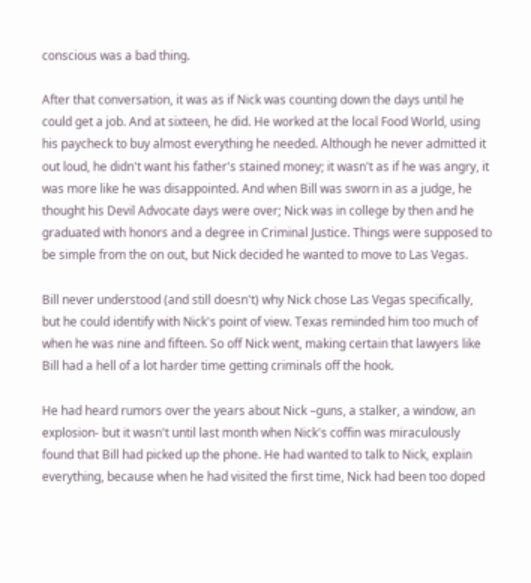conscious was a bad thing.

After that conversation, it was as if Nick was counting down the days until he could get a job. And at sixteen, he did. He worked at the local Food World, using his paycheck to buy almost everything he needed. Although he never admitted it out loud, he didn't want his father's stained money; it wasn't as if he was angry, it was more like he was disappointed. And when Bill was sworn in as a judge, he thought his Devil Advocate days were over; Nick was in college by then and he graduated with honors and a degree in Criminal Justice. Things were supposed to be simple from the on out, but Nick decided he wanted to move to Las Vegas.

Bill never understood (and still doesn't) why Nick chose Las Vegas specifically, but he could identify with Nick's point of view. Texas reminded him too much of when he was nine and fifteen. So off Nick went, making certain that lawyers like Bill had a hell of a lot harder time getting criminals off the hook.

He had heard rumors over the years about Nick –guns, a stalker, a window, an explosion- but it wasn't until last month when Nick's coffin was miraculously found that Bill had picked up the phone. He had wanted to talk to Nick, explain everything, because when he had visited the first time, Nick had been too doped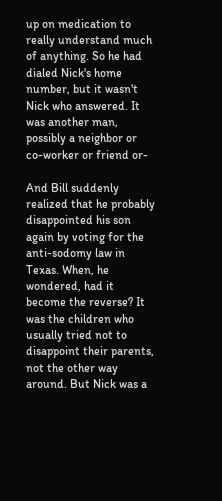up on medication to really understand much of anything. So he had dialed Nick's home number, but it wasn't Nick who answered. It was another man, possibly a neighbor or co-worker or friend or-

And Bill suddenly realized that he probably disappointed his son again by voting for the anti-sodomy law in Texas. When, he wondered, had it become the reverse? It was the children who usually tried not to disappoint their parents, not the other way around. But Nick was a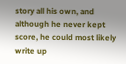story all his own, and although he never kept score, he could most likely write up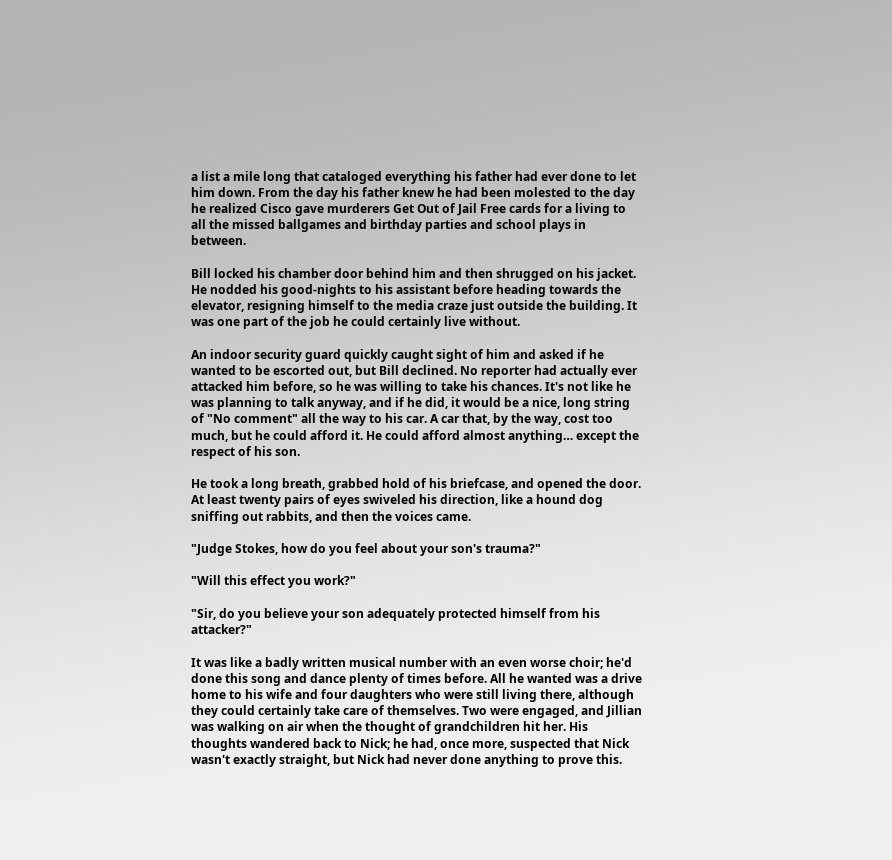a list a mile long that cataloged everything his father had ever done to let him down. From the day his father knew he had been molested to the day he realized Cisco gave murderers Get Out of Jail Free cards for a living to all the missed ballgames and birthday parties and school plays in between.

Bill locked his chamber door behind him and then shrugged on his jacket. He nodded his good-nights to his assistant before heading towards the elevator, resigning himself to the media craze just outside the building. It was one part of the job he could certainly live without.

An indoor security guard quickly caught sight of him and asked if he wanted to be escorted out, but Bill declined. No reporter had actually ever attacked him before, so he was willing to take his chances. It's not like he was planning to talk anyway, and if he did, it would be a nice, long string of "No comment" all the way to his car. A car that, by the way, cost too much, but he could afford it. He could afford almost anything… except the respect of his son.

He took a long breath, grabbed hold of his briefcase, and opened the door. At least twenty pairs of eyes swiveled his direction, like a hound dog sniffing out rabbits, and then the voices came.

"Judge Stokes, how do you feel about your son's trauma?"

"Will this effect you work?"

"Sir, do you believe your son adequately protected himself from his attacker?"

It was like a badly written musical number with an even worse choir; he'd done this song and dance plenty of times before. All he wanted was a drive home to his wife and four daughters who were still living there, although they could certainly take care of themselves. Two were engaged, and Jillian was walking on air when the thought of grandchildren hit her. His thoughts wandered back to Nick; he had, once more, suspected that Nick wasn't exactly straight, but Nick had never done anything to prove this.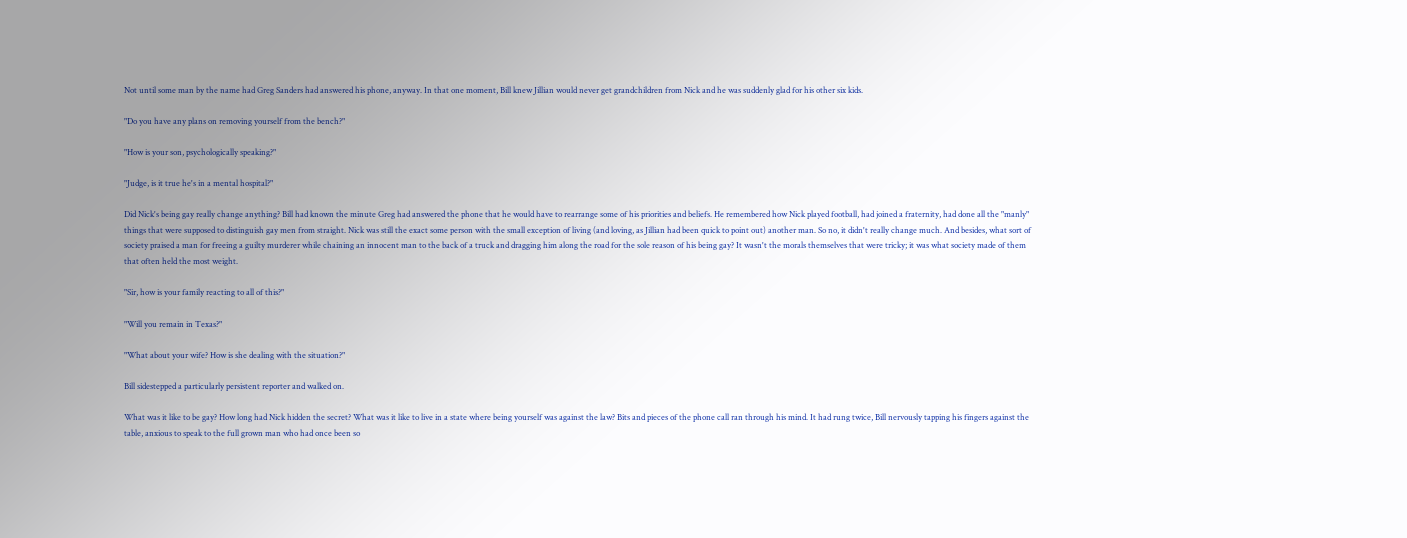Not until some man by the name had Greg Sanders had answered his phone, anyway. In that one moment, Bill knew Jillian would never get grandchildren from Nick and he was suddenly glad for his other six kids.

"Do you have any plans on removing yourself from the bench?"

"How is your son, psychologically speaking?"

"Judge, is it true he's in a mental hospital?"

Did Nick's being gay really change anything? Bill had known the minute Greg had answered the phone that he would have to rearrange some of his priorities and beliefs. He remembered how Nick played football, had joined a fraternity, had done all the "manly" things that were supposed to distinguish gay men from straight. Nick was still the exact some person with the small exception of living (and loving, as Jillian had been quick to point out) another man. So no, it didn't really change much. And besides, what sort of society praised a man for freeing a guilty murderer while chaining an innocent man to the back of a truck and dragging him along the road for the sole reason of his being gay? It wasn't the morals themselves that were tricky; it was what society made of them that often held the most weight.

"Sir, how is your family reacting to all of this?"

"Will you remain in Texas?"

"What about your wife? How is she dealing with the situation?"

Bill sidestepped a particularly persistent reporter and walked on.

What was it like to be gay? How long had Nick hidden the secret? What was it like to live in a state where being yourself was against the law? Bits and pieces of the phone call ran through his mind. It had rung twice, Bill nervously tapping his fingers against the table, anxious to speak to the full grown man who had once been so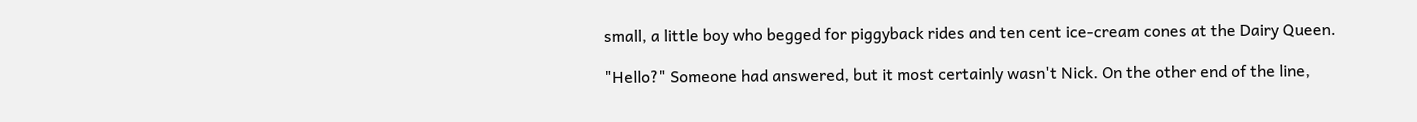small, a little boy who begged for piggyback rides and ten cent ice-cream cones at the Dairy Queen.

"Hello?" Someone had answered, but it most certainly wasn't Nick. On the other end of the line,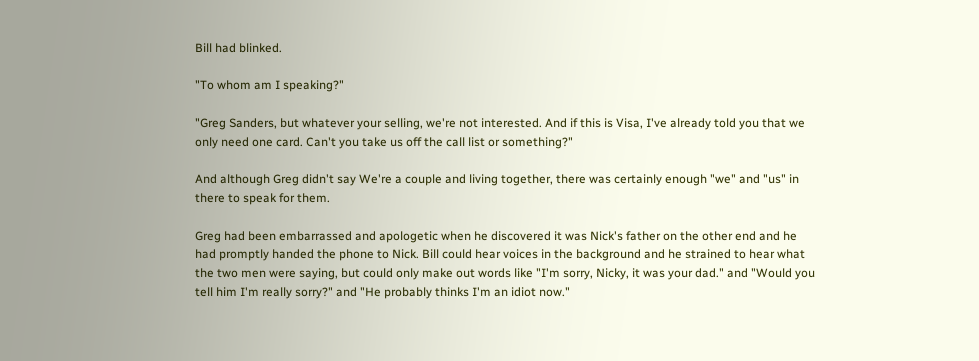Bill had blinked.

"To whom am I speaking?"

"Greg Sanders, but whatever your selling, we're not interested. And if this is Visa, I've already told you that we only need one card. Can't you take us off the call list or something?"

And although Greg didn't say We're a couple and living together, there was certainly enough "we" and "us" in there to speak for them.

Greg had been embarrassed and apologetic when he discovered it was Nick's father on the other end and he had promptly handed the phone to Nick. Bill could hear voices in the background and he strained to hear what the two men were saying, but could only make out words like "I'm sorry, Nicky, it was your dad." and "Would you tell him I'm really sorry?" and "He probably thinks I'm an idiot now."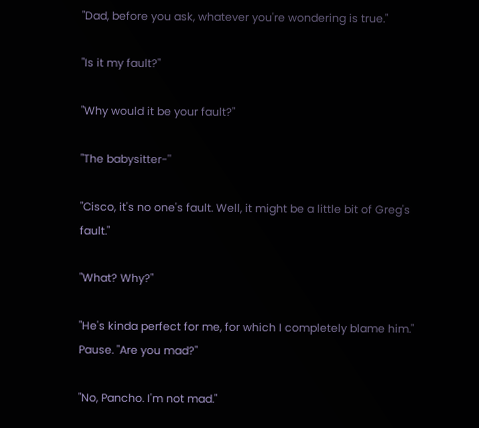"Dad, before you ask, whatever you're wondering is true."

"Is it my fault?"

"Why would it be your fault?"

"The babysitter-''

"Cisco, it's no one's fault. Well, it might be a little bit of Greg's fault."

"What? Why?"

"He's kinda perfect for me, for which I completely blame him." Pause. "Are you mad?"

"No, Pancho. I'm not mad."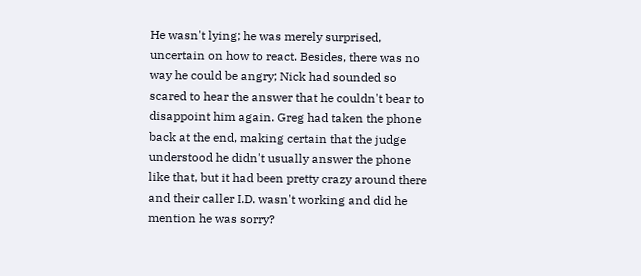He wasn't lying; he was merely surprised, uncertain on how to react. Besides, there was no way he could be angry; Nick had sounded so scared to hear the answer that he couldn't bear to disappoint him again. Greg had taken the phone back at the end, making certain that the judge understood he didn't usually answer the phone like that, but it had been pretty crazy around there and their caller I.D. wasn't working and did he mention he was sorry?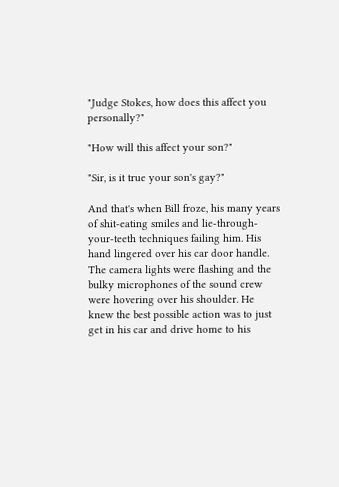"Judge Stokes, how does this affect you personally?"

"How will this affect your son?"

"Sir, is it true your son's gay?"

And that's when Bill froze, his many years of shit-eating smiles and lie-through-your-teeth techniques failing him. His hand lingered over his car door handle. The camera lights were flashing and the bulky microphones of the sound crew were hovering over his shoulder. He knew the best possible action was to just get in his car and drive home to his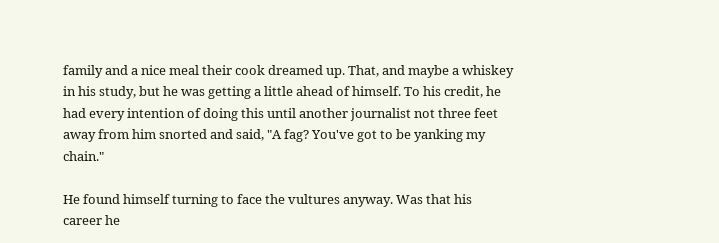family and a nice meal their cook dreamed up. That, and maybe a whiskey in his study, but he was getting a little ahead of himself. To his credit, he had every intention of doing this until another journalist not three feet away from him snorted and said, "A fag? You've got to be yanking my chain."

He found himself turning to face the vultures anyway. Was that his career he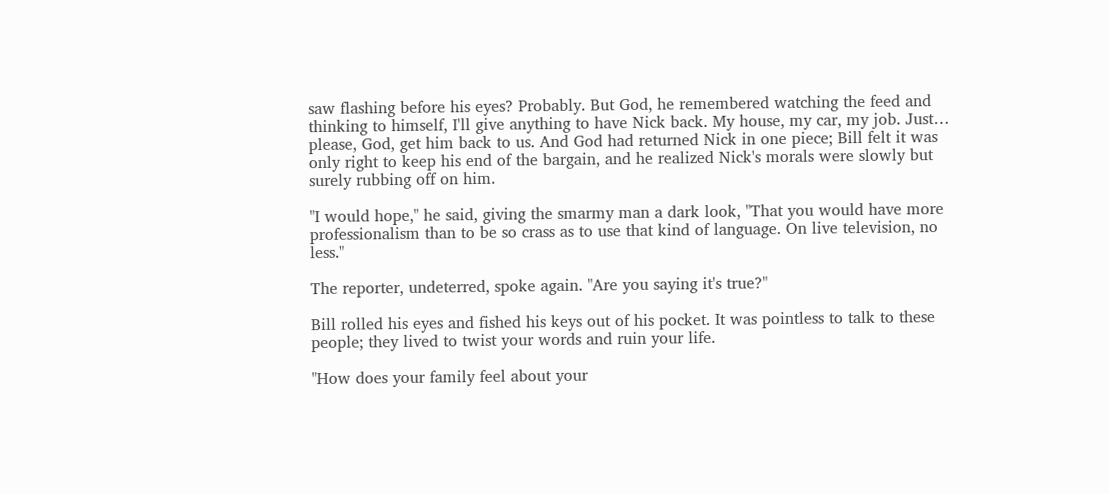saw flashing before his eyes? Probably. But God, he remembered watching the feed and thinking to himself, I'll give anything to have Nick back. My house, my car, my job. Just… please, God, get him back to us. And God had returned Nick in one piece; Bill felt it was only right to keep his end of the bargain, and he realized Nick's morals were slowly but surely rubbing off on him.

"I would hope," he said, giving the smarmy man a dark look, "That you would have more professionalism than to be so crass as to use that kind of language. On live television, no less."

The reporter, undeterred, spoke again. "Are you saying it's true?"

Bill rolled his eyes and fished his keys out of his pocket. It was pointless to talk to these people; they lived to twist your words and ruin your life.

"How does your family feel about your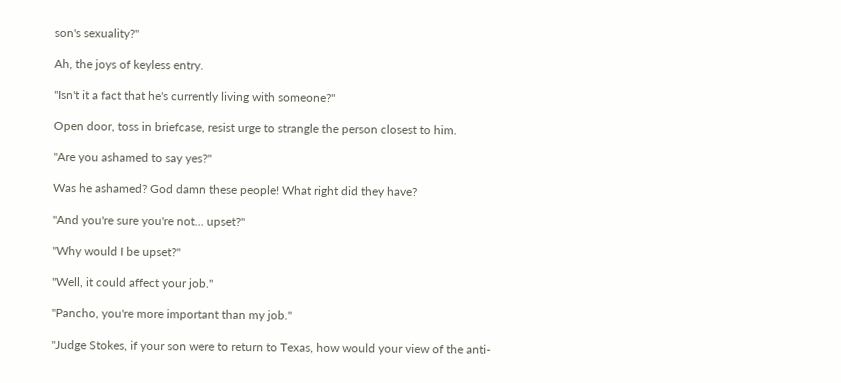son's sexuality?"

Ah, the joys of keyless entry.

"Isn't it a fact that he's currently living with someone?"

Open door, toss in briefcase, resist urge to strangle the person closest to him.

"Are you ashamed to say yes?"

Was he ashamed? God damn these people! What right did they have?

"And you're sure you're not… upset?"

"Why would I be upset?"

"Well, it could affect your job."

"Pancho, you're more important than my job."

"Judge Stokes, if your son were to return to Texas, how would your view of the anti-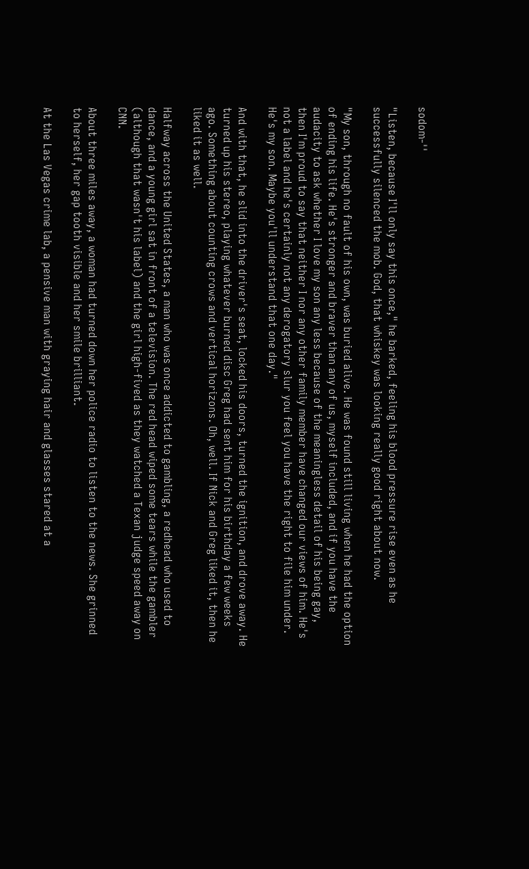sodom-''

"Listen, because I'll only say this once," he barked, feeling his blood pressure rise even as he successfully silenced the mob. God, that whiskey was looking really good right about now.

"My son, through no fault of his own, was buried alive. He was found still living when he had the option of ending his life. He's stronger and braver than any of us, myself included, and if you have the audacity to ask whether I love my son any less because of the meaningless detail of his being gay, then I'm proud to say that neither I nor any other family member have changed our views of him. He's not a label and he's certainly not any derogatory slur you feel you have the right to file him under. He's my son. Maybe you'll understand that one day."

And with that, he slid into the driver's seat, locked his doors, turned the ignition, and drove away. He turned up his stereo, playing whatever burned disc Greg had sent him for his birthday a few weeks ago. Something about counting crows and vertical horizons. Oh, well. If Nick and Greg liked it, then he liked it as well.

Halfway across the United States, a man who was once addicted to gambling, a redhead who used to dance, and a young girl sat in front of a television. The red head wiped some tears while the gambler (although that wasn't his label) and the girl high-fived as they watched a Texan judge speed away on CNN.

About three miles away, a woman had turned down her police radio to listen to the news. She grinned to herself, her gap tooth visible and her smile brilliant.

At the Las Vegas crime lab, a pensive man with graying hair and glasses stared at a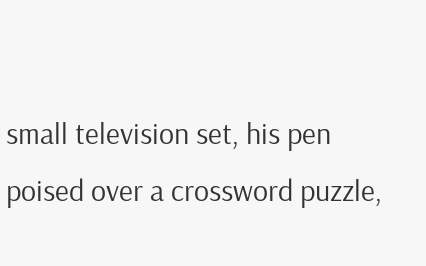small television set, his pen poised over a crossword puzzle,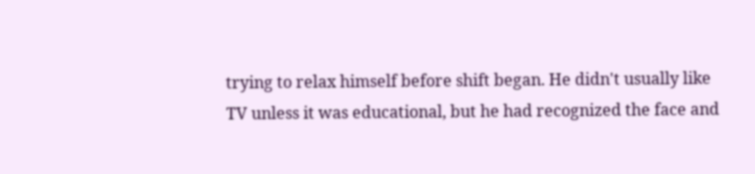trying to relax himself before shift began. He didn't usually like TV unless it was educational, but he had recognized the face and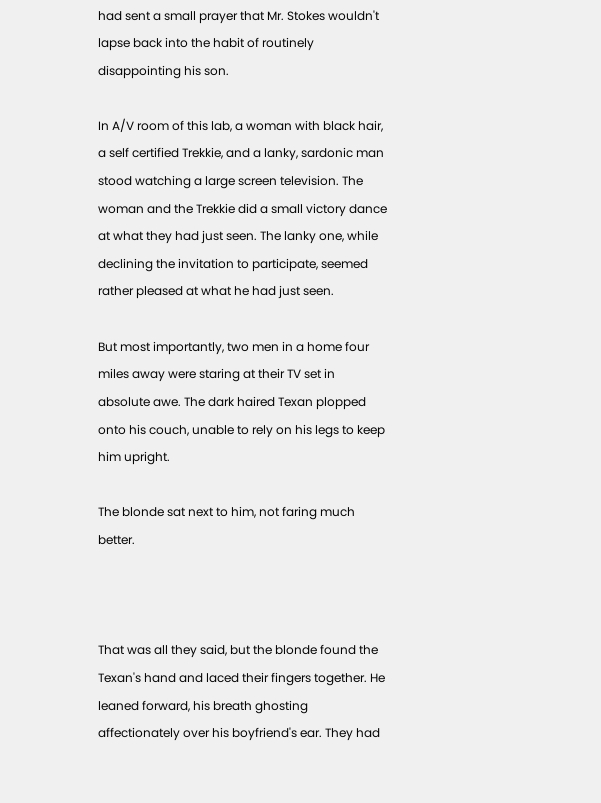had sent a small prayer that Mr. Stokes wouldn't lapse back into the habit of routinely disappointing his son.

In A/V room of this lab, a woman with black hair, a self certified Trekkie, and a lanky, sardonic man stood watching a large screen television. The woman and the Trekkie did a small victory dance at what they had just seen. The lanky one, while declining the invitation to participate, seemed rather pleased at what he had just seen.

But most importantly, two men in a home four miles away were staring at their TV set in absolute awe. The dark haired Texan plopped onto his couch, unable to rely on his legs to keep him upright.

The blonde sat next to him, not faring much better.



That was all they said, but the blonde found the Texan's hand and laced their fingers together. He leaned forward, his breath ghosting affectionately over his boyfriend's ear. They had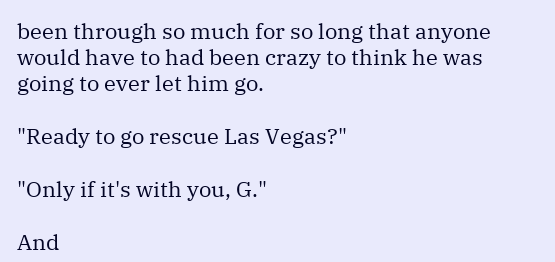been through so much for so long that anyone would have to had been crazy to think he was going to ever let him go.

"Ready to go rescue Las Vegas?"

"Only if it's with you, G."

And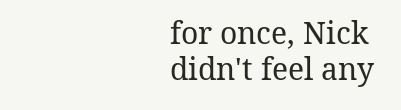for once, Nick didn't feel any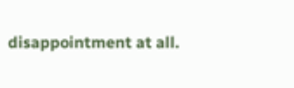disappointment at all.